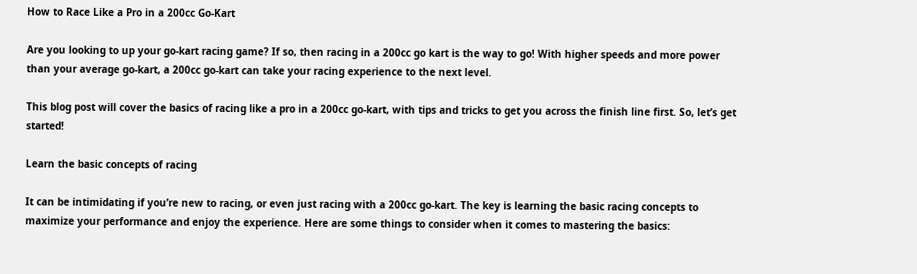How to Race Like a Pro in a 200cc Go-Kart

Are you looking to up your go-kart racing game? If so, then racing in a 200cc go kart is the way to go! With higher speeds and more power than your average go-kart, a 200cc go-kart can take your racing experience to the next level.

This blog post will cover the basics of racing like a pro in a 200cc go-kart, with tips and tricks to get you across the finish line first. So, let’s get started!

Learn the basic concepts of racing

It can be intimidating if you’re new to racing, or even just racing with a 200cc go-kart. The key is learning the basic racing concepts to maximize your performance and enjoy the experience. Here are some things to consider when it comes to mastering the basics: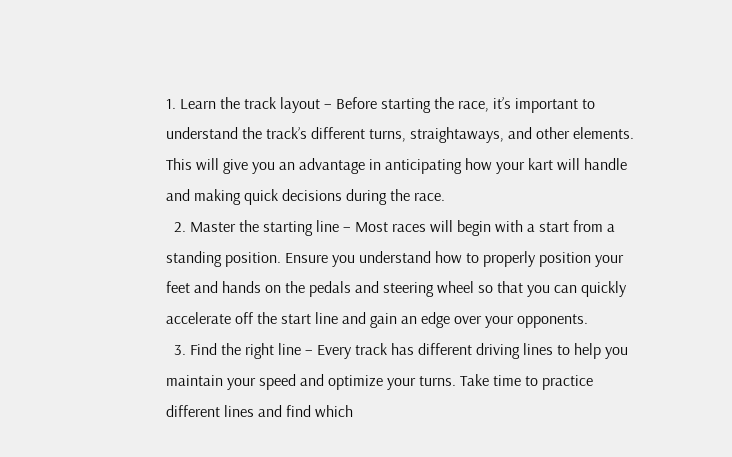1. Learn the track layout – Before starting the race, it’s important to understand the track’s different turns, straightaways, and other elements. This will give you an advantage in anticipating how your kart will handle and making quick decisions during the race.
  2. Master the starting line – Most races will begin with a start from a standing position. Ensure you understand how to properly position your feet and hands on the pedals and steering wheel so that you can quickly accelerate off the start line and gain an edge over your opponents.
  3. Find the right line – Every track has different driving lines to help you maintain your speed and optimize your turns. Take time to practice different lines and find which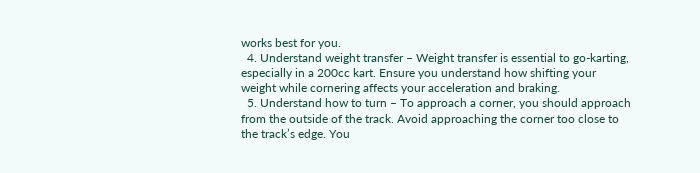works best for you.
  4. Understand weight transfer – Weight transfer is essential to go-karting, especially in a 200cc kart. Ensure you understand how shifting your weight while cornering affects your acceleration and braking.
  5. Understand how to turn – To approach a corner, you should approach from the outside of the track. Avoid approaching the corner too close to the track’s edge. You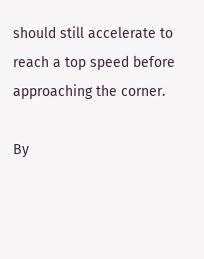should still accelerate to reach a top speed before approaching the corner.

By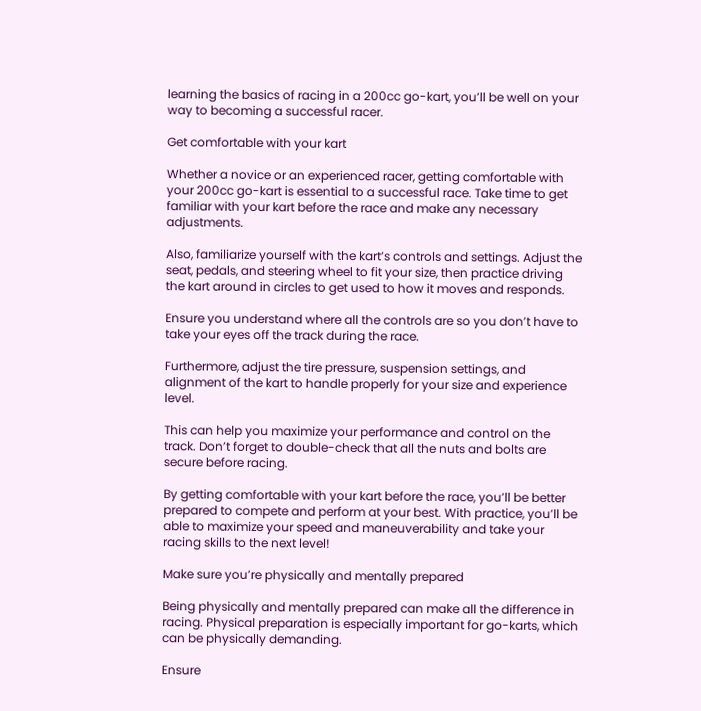learning the basics of racing in a 200cc go-kart, you’ll be well on your way to becoming a successful racer.

Get comfortable with your kart

Whether a novice or an experienced racer, getting comfortable with your 200cc go-kart is essential to a successful race. Take time to get familiar with your kart before the race and make any necessary adjustments.

Also, familiarize yourself with the kart’s controls and settings. Adjust the seat, pedals, and steering wheel to fit your size, then practice driving the kart around in circles to get used to how it moves and responds.

Ensure you understand where all the controls are so you don’t have to take your eyes off the track during the race.

Furthermore, adjust the tire pressure, suspension settings, and alignment of the kart to handle properly for your size and experience level.

This can help you maximize your performance and control on the track. Don’t forget to double-check that all the nuts and bolts are secure before racing.

By getting comfortable with your kart before the race, you’ll be better prepared to compete and perform at your best. With practice, you’ll be able to maximize your speed and maneuverability and take your racing skills to the next level!

Make sure you’re physically and mentally prepared

Being physically and mentally prepared can make all the difference in racing. Physical preparation is especially important for go-karts, which can be physically demanding.

Ensure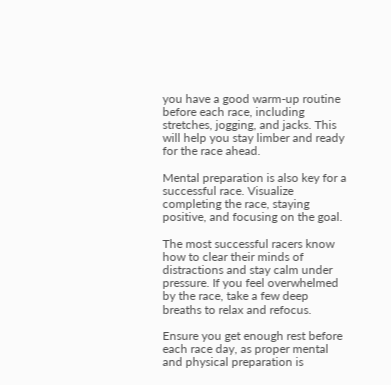you have a good warm-up routine before each race, including stretches, jogging, and jacks. This will help you stay limber and ready for the race ahead.

Mental preparation is also key for a successful race. Visualize completing the race, staying positive, and focusing on the goal.

The most successful racers know how to clear their minds of distractions and stay calm under pressure. If you feel overwhelmed by the race, take a few deep breaths to relax and refocus.

Ensure you get enough rest before each race day, as proper mental and physical preparation is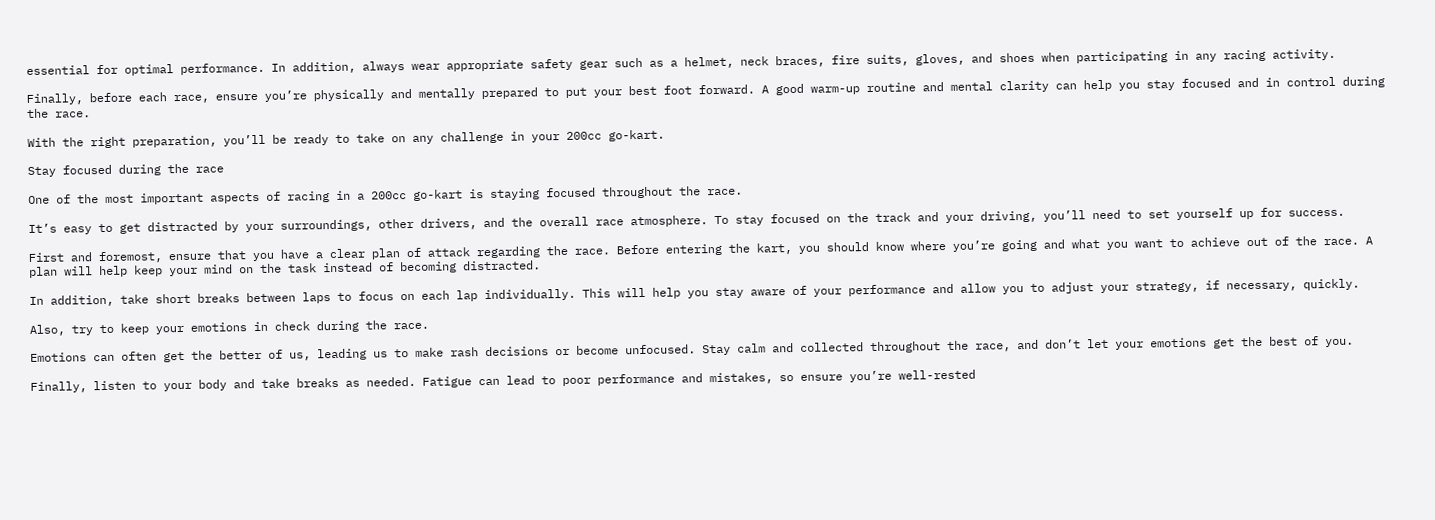essential for optimal performance. In addition, always wear appropriate safety gear such as a helmet, neck braces, fire suits, gloves, and shoes when participating in any racing activity.

Finally, before each race, ensure you’re physically and mentally prepared to put your best foot forward. A good warm-up routine and mental clarity can help you stay focused and in control during the race.

With the right preparation, you’ll be ready to take on any challenge in your 200cc go-kart.

Stay focused during the race

One of the most important aspects of racing in a 200cc go-kart is staying focused throughout the race.

It’s easy to get distracted by your surroundings, other drivers, and the overall race atmosphere. To stay focused on the track and your driving, you’ll need to set yourself up for success.

First and foremost, ensure that you have a clear plan of attack regarding the race. Before entering the kart, you should know where you’re going and what you want to achieve out of the race. A plan will help keep your mind on the task instead of becoming distracted.

In addition, take short breaks between laps to focus on each lap individually. This will help you stay aware of your performance and allow you to adjust your strategy, if necessary, quickly.

Also, try to keep your emotions in check during the race.

Emotions can often get the better of us, leading us to make rash decisions or become unfocused. Stay calm and collected throughout the race, and don’t let your emotions get the best of you.

Finally, listen to your body and take breaks as needed. Fatigue can lead to poor performance and mistakes, so ensure you’re well-rested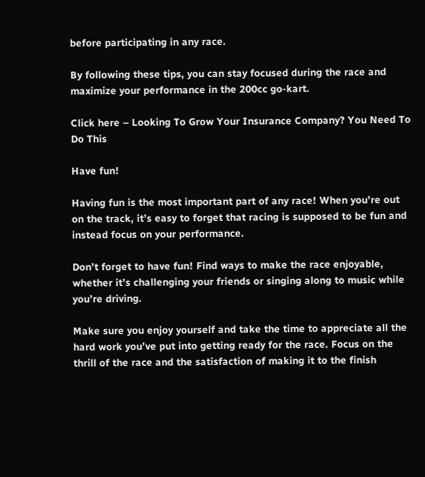before participating in any race.

By following these tips, you can stay focused during the race and maximize your performance in the 200cc go-kart.

Click here – Looking To Grow Your Insurance Company? You Need To Do This

Have fun!

Having fun is the most important part of any race! When you’re out on the track, it’s easy to forget that racing is supposed to be fun and instead focus on your performance.

Don’t forget to have fun! Find ways to make the race enjoyable, whether it’s challenging your friends or singing along to music while you’re driving.

Make sure you enjoy yourself and take the time to appreciate all the hard work you’ve put into getting ready for the race. Focus on the thrill of the race and the satisfaction of making it to the finish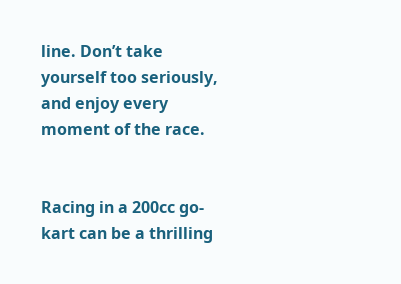line. Don’t take yourself too seriously, and enjoy every moment of the race.


Racing in a 200cc go-kart can be a thrilling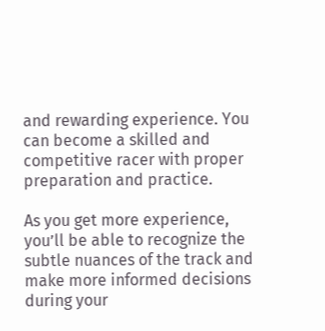and rewarding experience. You can become a skilled and competitive racer with proper preparation and practice.

As you get more experience, you’ll be able to recognize the subtle nuances of the track and make more informed decisions during your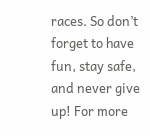races. So don’t forget to have fun, stay safe, and never give up! For more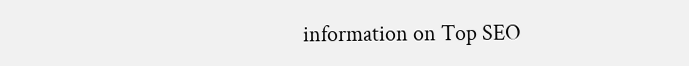information on Top SEO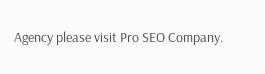Agency please visit Pro SEO Company.